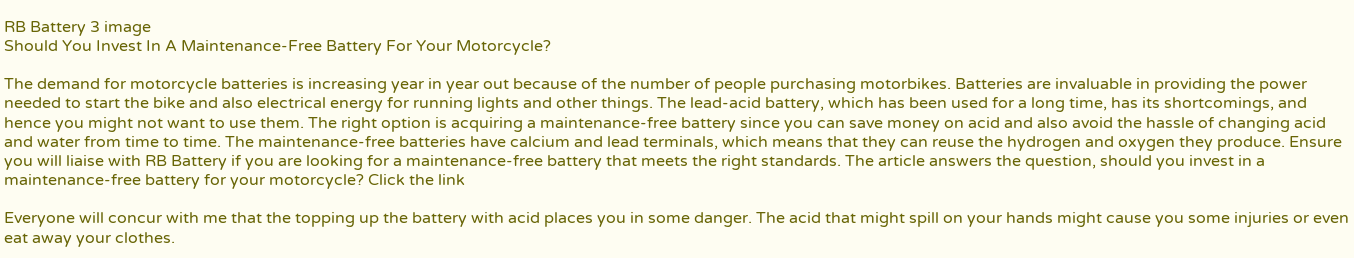RB Battery 3 image
Should You Invest In A Maintenance-Free Battery For Your Motorcycle?

The demand for motorcycle batteries is increasing year in year out because of the number of people purchasing motorbikes. Batteries are invaluable in providing the power needed to start the bike and also electrical energy for running lights and other things. The lead-acid battery, which has been used for a long time, has its shortcomings, and hence you might not want to use them. The right option is acquiring a maintenance-free battery since you can save money on acid and also avoid the hassle of changing acid and water from time to time. The maintenance-free batteries have calcium and lead terminals, which means that they can reuse the hydrogen and oxygen they produce. Ensure you will liaise with RB Battery if you are looking for a maintenance-free battery that meets the right standards. The article answers the question, should you invest in a maintenance-free battery for your motorcycle? Click the link

Everyone will concur with me that the topping up the battery with acid places you in some danger. The acid that might spill on your hands might cause you some injuries or even eat away your clothes.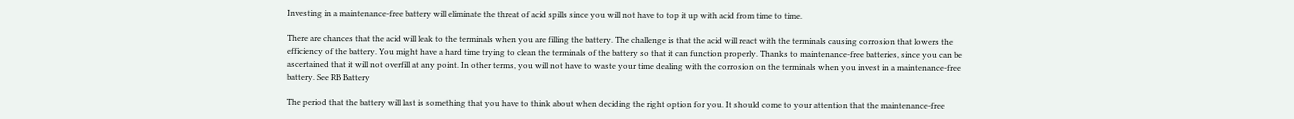Investing in a maintenance-free battery will eliminate the threat of acid spills since you will not have to top it up with acid from time to time.

There are chances that the acid will leak to the terminals when you are filling the battery. The challenge is that the acid will react with the terminals causing corrosion that lowers the efficiency of the battery. You might have a hard time trying to clean the terminals of the battery so that it can function properly. Thanks to maintenance-free batteries, since you can be ascertained that it will not overfill at any point. In other terms, you will not have to waste your time dealing with the corrosion on the terminals when you invest in a maintenance-free battery. See RB Battery

The period that the battery will last is something that you have to think about when deciding the right option for you. It should come to your attention that the maintenance-free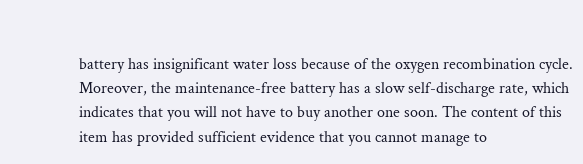battery has insignificant water loss because of the oxygen recombination cycle. Moreover, the maintenance-free battery has a slow self-discharge rate, which indicates that you will not have to buy another one soon. The content of this item has provided sufficient evidence that you cannot manage to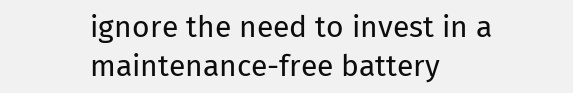ignore the need to invest in a maintenance-free battery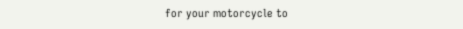for your motorcycle to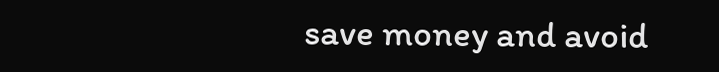save money and avoid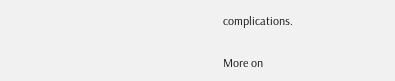complications.

More on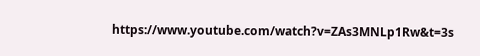https://www.youtube.com/watch?v=ZAs3MNLp1Rw&t=3s